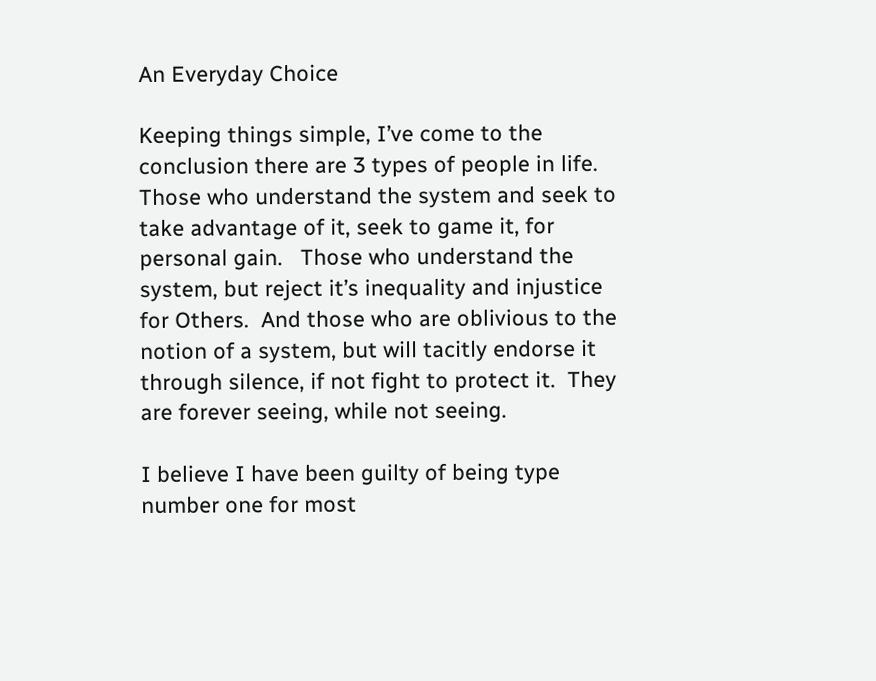An Everyday Choice

Keeping things simple, I’ve come to the conclusion there are 3 types of people in life.  Those who understand the system and seek to take advantage of it, seek to game it, for personal gain.   Those who understand the system, but reject it’s inequality and injustice for Others.  And those who are oblivious to the notion of a system, but will tacitly endorse it through silence, if not fight to protect it.  They are forever seeing, while not seeing.

I believe I have been guilty of being type number one for most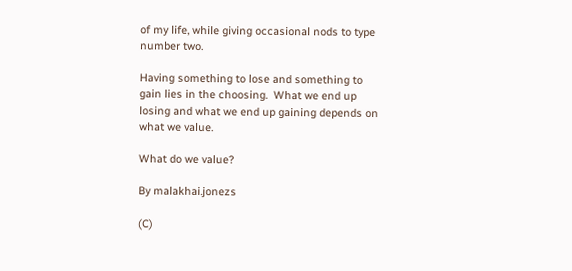of my life, while giving occasional nods to type number two.

Having something to lose and something to gain lies in the choosing.  What we end up losing and what we end up gaining depends on what we value.

What do we value?

By malakhai.jonezs

(C)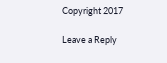Copyright 2017

Leave a Reply